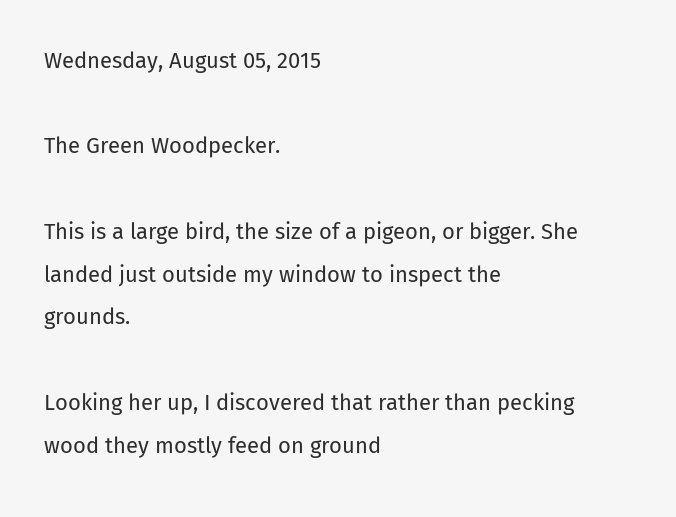Wednesday, August 05, 2015

The Green Woodpecker.

This is a large bird, the size of a pigeon, or bigger. She landed just outside my window to inspect the grounds.

Looking her up, I discovered that rather than pecking wood they mostly feed on ground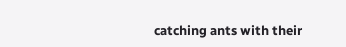catching ants with their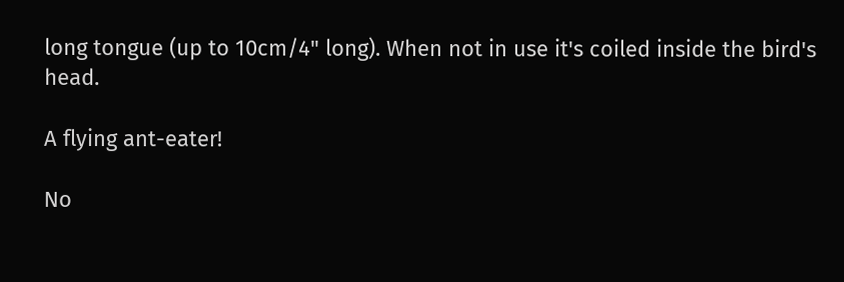long tongue (up to 10cm/4" long). When not in use it's coiled inside the bird's head.

A flying ant-eater!

No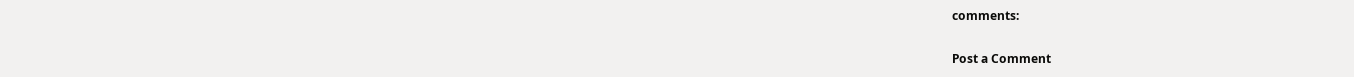comments:

Post a Comment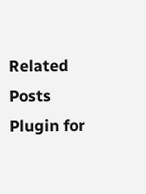Related Posts Plugin for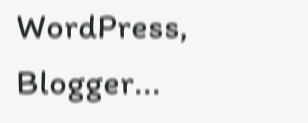WordPress, Blogger...